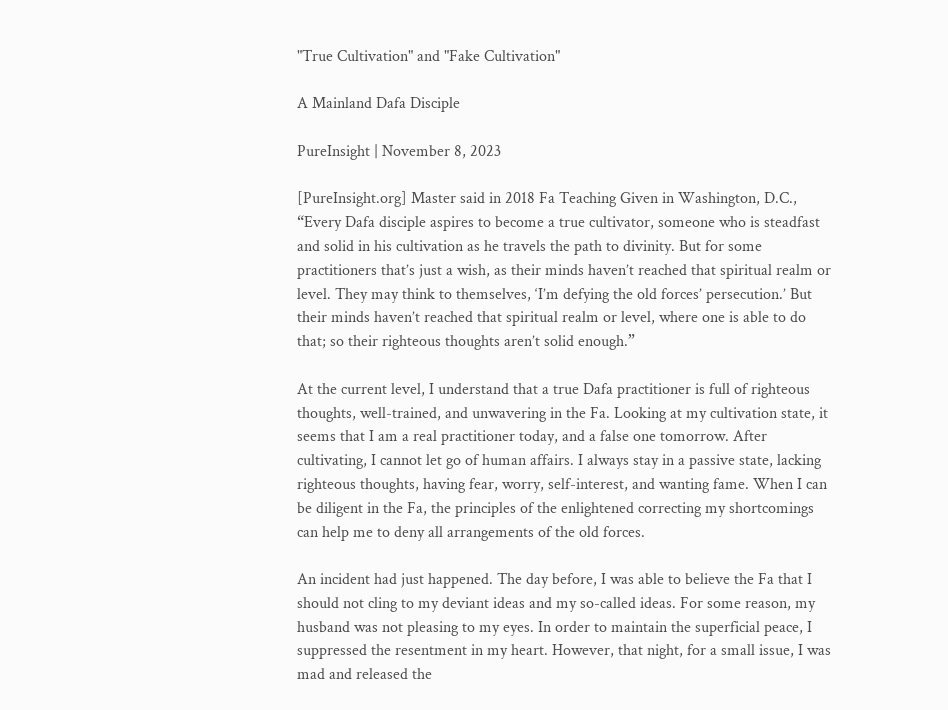"True Cultivation" and "Fake Cultivation"

A Mainland Dafa Disciple

PureInsight | November 8, 2023

[PureInsight.org] Master said in 2018 Fa Teaching Given in Washington, D.C., “Every Dafa disciple aspires to become a true cultivator, someone who is steadfast and solid in his cultivation as he travels the path to divinity. But for some practitioners that’s just a wish, as their minds haven’t reached that spiritual realm or level. They may think to themselves, ‘I’m defying the old forces’ persecution.’ But their minds haven’t reached that spiritual realm or level, where one is able to do that; so their righteous thoughts aren’t solid enough.”

At the current level, I understand that a true Dafa practitioner is full of righteous thoughts, well-trained, and unwavering in the Fa. Looking at my cultivation state, it seems that I am a real practitioner today, and a false one tomorrow. After cultivating, I cannot let go of human affairs. I always stay in a passive state, lacking righteous thoughts, having fear, worry, self-interest, and wanting fame. When I can be diligent in the Fa, the principles of the enlightened correcting my shortcomings can help me to deny all arrangements of the old forces.

An incident had just happened. The day before, I was able to believe the Fa that I should not cling to my deviant ideas and my so-called ideas. For some reason, my husband was not pleasing to my eyes. In order to maintain the superficial peace, I suppressed the resentment in my heart. However, that night, for a small issue, I was mad and released the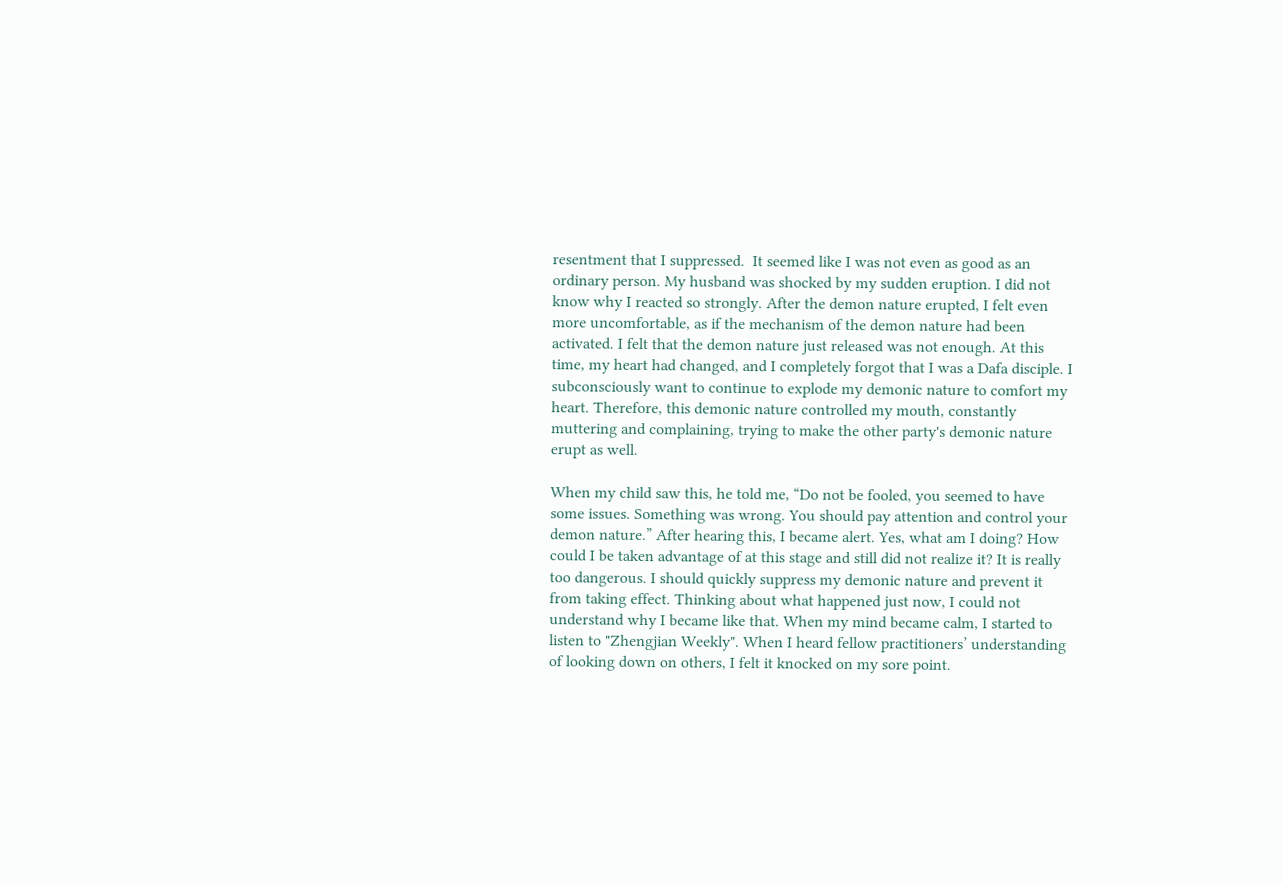resentment that I suppressed.  It seemed like I was not even as good as an ordinary person. My husband was shocked by my sudden eruption. I did not know why I reacted so strongly. After the demon nature erupted, I felt even more uncomfortable, as if the mechanism of the demon nature had been activated. I felt that the demon nature just released was not enough. At this time, my heart had changed, and I completely forgot that I was a Dafa disciple. I subconsciously want to continue to explode my demonic nature to comfort my heart. Therefore, this demonic nature controlled my mouth, constantly muttering and complaining, trying to make the other party's demonic nature erupt as well.

When my child saw this, he told me, “Do not be fooled, you seemed to have some issues. Something was wrong. You should pay attention and control your demon nature.” After hearing this, I became alert. Yes, what am I doing? How could I be taken advantage of at this stage and still did not realize it? It is really too dangerous. I should quickly suppress my demonic nature and prevent it from taking effect. Thinking about what happened just now, I could not understand why I became like that. When my mind became calm, I started to listen to "Zhengjian Weekly". When I heard fellow practitioners’ understanding of looking down on others, I felt it knocked on my sore point.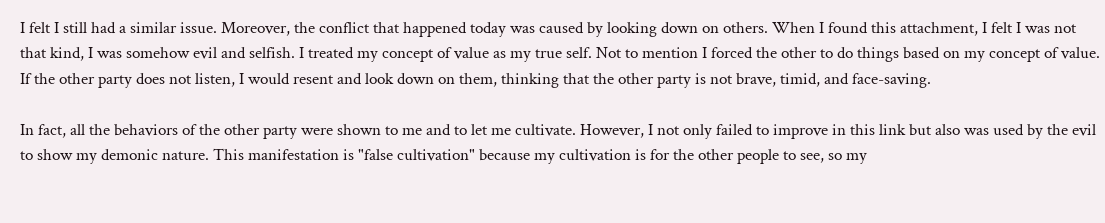I felt I still had a similar issue. Moreover, the conflict that happened today was caused by looking down on others. When I found this attachment, I felt I was not that kind, I was somehow evil and selfish. I treated my concept of value as my true self. Not to mention I forced the other to do things based on my concept of value. If the other party does not listen, I would resent and look down on them, thinking that the other party is not brave, timid, and face-saving.

In fact, all the behaviors of the other party were shown to me and to let me cultivate. However, I not only failed to improve in this link but also was used by the evil to show my demonic nature. This manifestation is "false cultivation" because my cultivation is for the other people to see, so my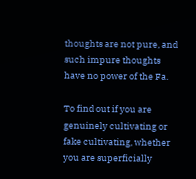thoughts are not pure, and such impure thoughts have no power of the Fa.

To find out if you are genuinely cultivating or fake cultivating, whether you are superficially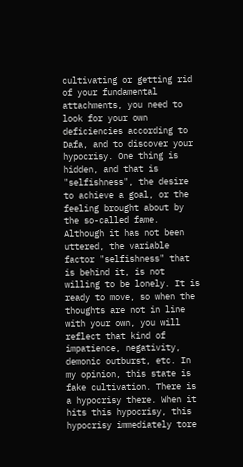cultivating or getting rid of your fundamental attachments, you need to look for your own deficiencies according to Dafa, and to discover your hypocrisy. One thing is hidden, and that is "selfishness", the desire to achieve a goal, or the feeling brought about by the so-called fame. Although it has not been uttered, the variable factor "selfishness" that is behind it, is not willing to be lonely. It is ready to move, so when the thoughts are not in line with your own, you will reflect that kind of impatience, negativity, demonic outburst, etc. In my opinion, this state is fake cultivation. There is a hypocrisy there. When it hits this hypocrisy, this hypocrisy immediately tore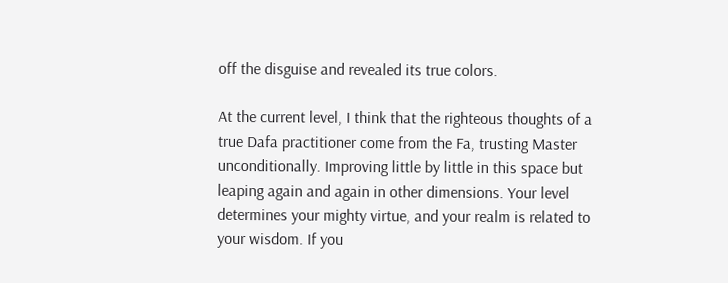off the disguise and revealed its true colors.

At the current level, I think that the righteous thoughts of a true Dafa practitioner come from the Fa, trusting Master unconditionally. Improving little by little in this space but leaping again and again in other dimensions. Your level determines your mighty virtue, and your realm is related to your wisdom. If you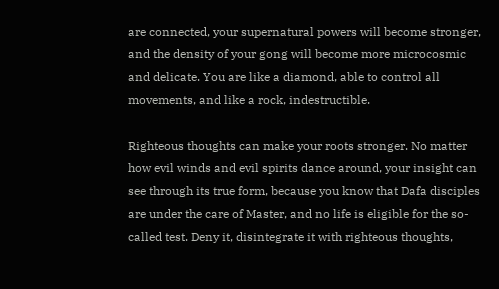are connected, your supernatural powers will become stronger, and the density of your gong will become more microcosmic and delicate. You are like a diamond, able to control all movements, and like a rock, indestructible.

Righteous thoughts can make your roots stronger. No matter how evil winds and evil spirits dance around, your insight can see through its true form, because you know that Dafa disciples are under the care of Master, and no life is eligible for the so-called test. Deny it, disintegrate it with righteous thoughts,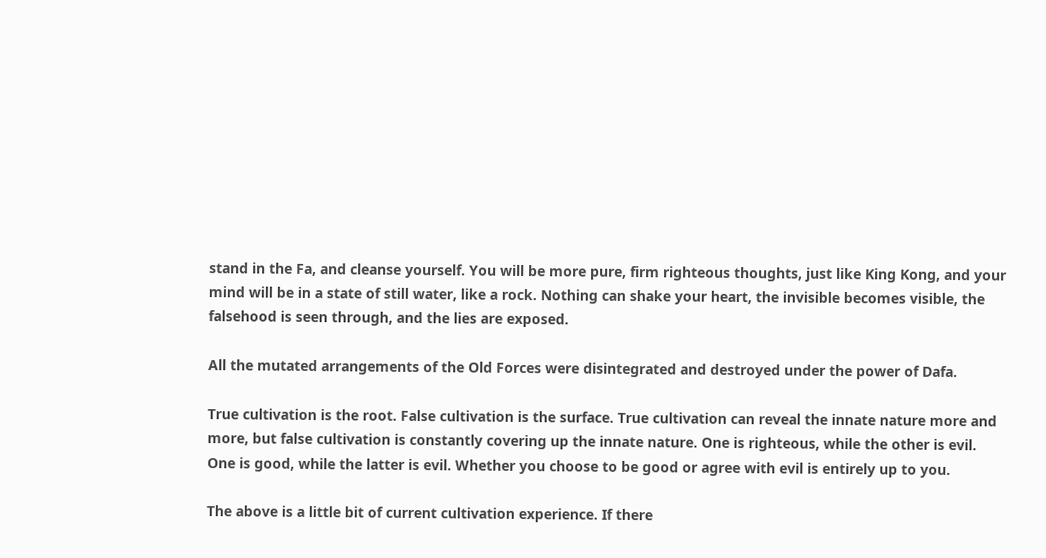stand in the Fa, and cleanse yourself. You will be more pure, firm righteous thoughts, just like King Kong, and your mind will be in a state of still water, like a rock. Nothing can shake your heart, the invisible becomes visible, the falsehood is seen through, and the lies are exposed.

All the mutated arrangements of the Old Forces were disintegrated and destroyed under the power of Dafa.

True cultivation is the root. False cultivation is the surface. True cultivation can reveal the innate nature more and more, but false cultivation is constantly covering up the innate nature. One is righteous, while the other is evil. One is good, while the latter is evil. Whether you choose to be good or agree with evil is entirely up to you.

The above is a little bit of current cultivation experience. If there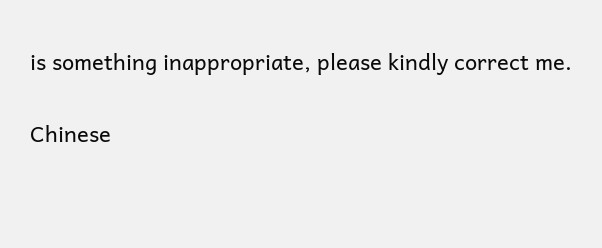is something inappropriate, please kindly correct me.


Chinese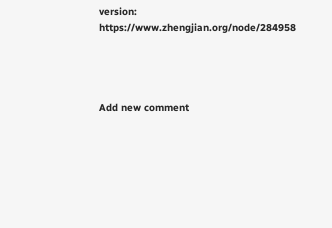version: https://www.zhengjian.org/node/284958




Add new comment